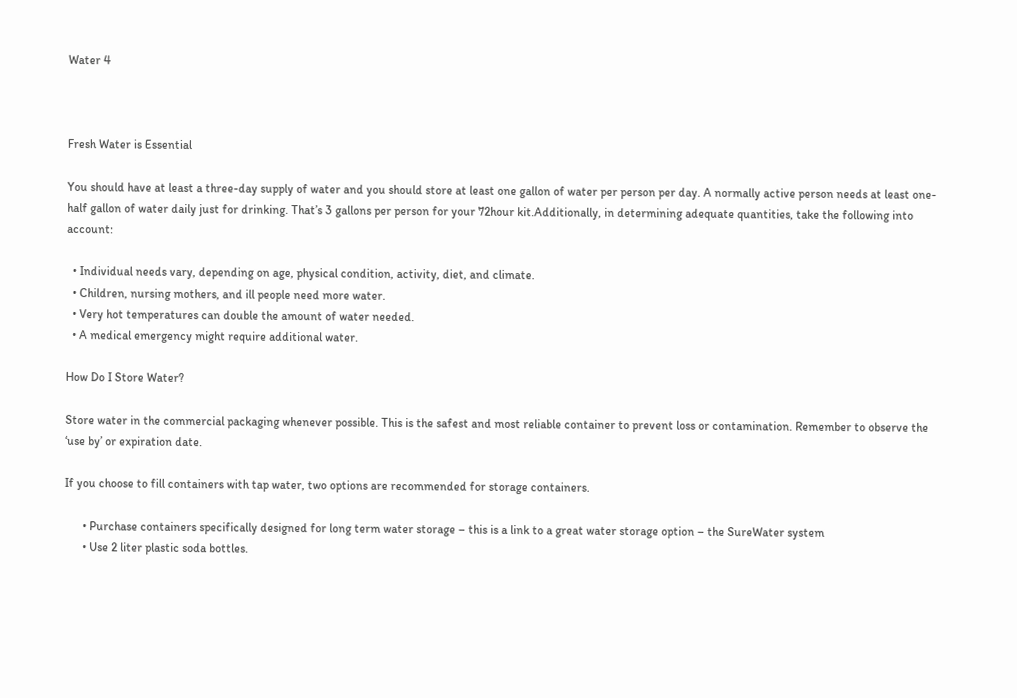Water 4



Fresh Water is Essential

You should have at least a three-day supply of water and you should store at least one gallon of water per person per day. A normally active person needs at least one-half gallon of water daily just for drinking. That’s 3 gallons per person for your 72hour kit.Additionally, in determining adequate quantities, take the following into account:

  • Individual needs vary, depending on age, physical condition, activity, diet, and climate.
  • Children, nursing mothers, and ill people need more water.
  • Very hot temperatures can double the amount of water needed.
  • A medical emergency might require additional water.

How Do I Store Water?

Store water in the commercial packaging whenever possible. This is the safest and most reliable container to prevent loss or contamination. Remember to observe the ‘use by’ or expiration date.

If you choose to fill containers with tap water, two options are recommended for storage containers.

      • Purchase containers specifically designed for long term water storage – this is a link to a great water storage option – the SureWater system
      • Use 2 liter plastic soda bottles.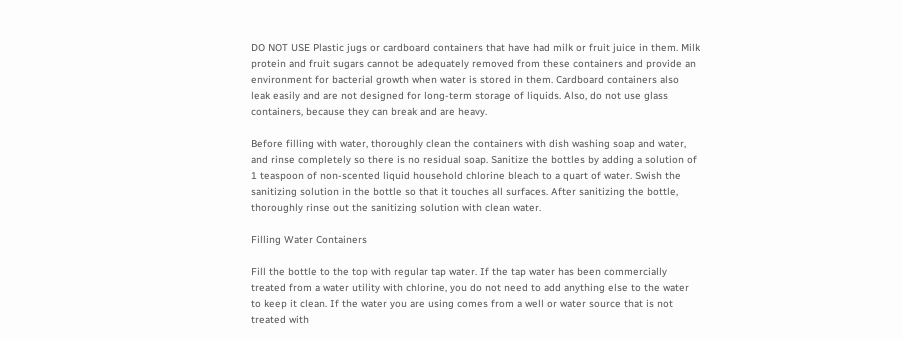DO NOT USE Plastic jugs or cardboard containers that have had milk or fruit juice in them. Milk protein and fruit sugars cannot be adequately removed from these containers and provide an environment for bacterial growth when water is stored in them. Cardboard containers also leak easily and are not designed for long-term storage of liquids. Also, do not use glass containers, because they can break and are heavy.

Before filling with water, thoroughly clean the containers with dish washing soap and water, and rinse completely so there is no residual soap. Sanitize the bottles by adding a solution of 1 teaspoon of non-scented liquid household chlorine bleach to a quart of water. Swish the sanitizing solution in the bottle so that it touches all surfaces. After sanitizing the bottle, thoroughly rinse out the sanitizing solution with clean water.

Filling Water Containers

Fill the bottle to the top with regular tap water. If the tap water has been commercially treated from a water utility with chlorine, you do not need to add anything else to the water to keep it clean. If the water you are using comes from a well or water source that is not treated with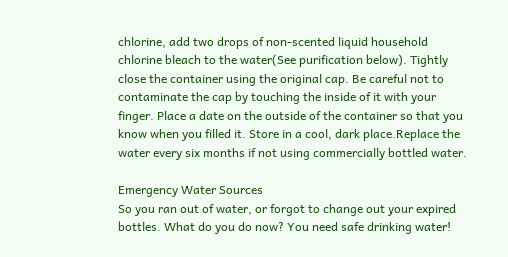chlorine, add two drops of non-scented liquid household chlorine bleach to the water(See purification below). Tightly close the container using the original cap. Be careful not to contaminate the cap by touching the inside of it with your finger. Place a date on the outside of the container so that you know when you filled it. Store in a cool, dark place.Replace the water every six months if not using commercially bottled water.

Emergency Water Sources
So you ran out of water, or forgot to change out your expired bottles. What do you do now? You need safe drinking water!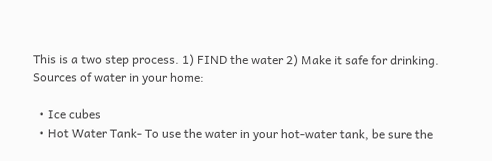This is a two step process. 1) FIND the water 2) Make it safe for drinking.
Sources of water in your home:

  • Ice cubes
  • Hot Water Tank- To use the water in your hot-water tank, be sure the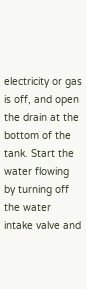electricity or gas is off, and open the drain at the bottom of the tank. Start the water flowing by turning off the water intake valve and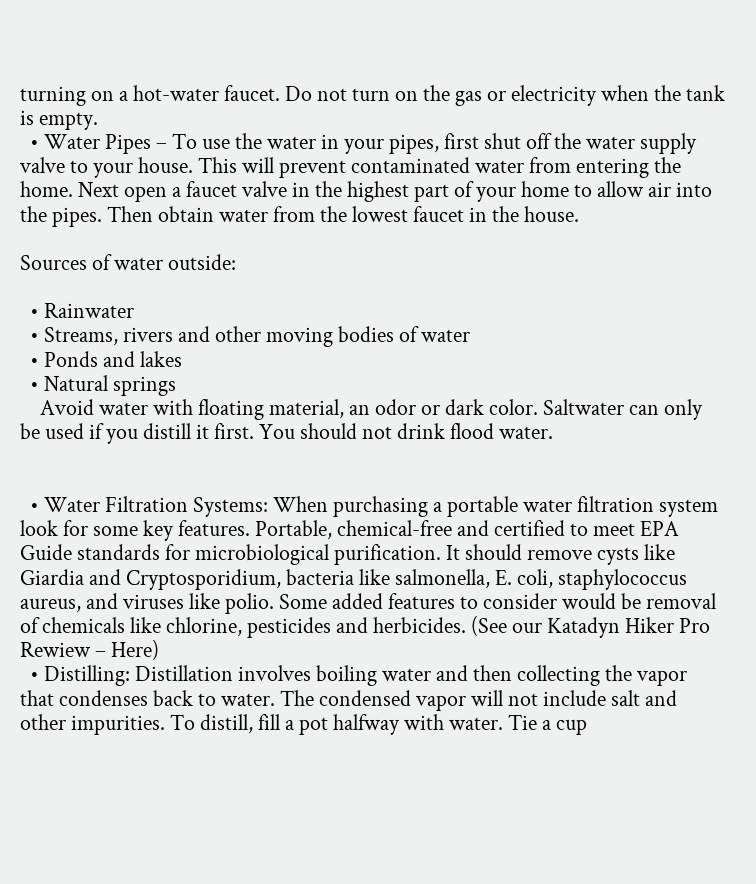turning on a hot-water faucet. Do not turn on the gas or electricity when the tank is empty.
  • Water Pipes – To use the water in your pipes, first shut off the water supply valve to your house. This will prevent contaminated water from entering the home. Next open a faucet valve in the highest part of your home to allow air into the pipes. Then obtain water from the lowest faucet in the house.

Sources of water outside:

  • Rainwater
  • Streams, rivers and other moving bodies of water
  • Ponds and lakes
  • Natural springs
    Avoid water with floating material, an odor or dark color. Saltwater can only be used if you distill it first. You should not drink flood water.


  • Water Filtration Systems: When purchasing a portable water filtration system look for some key features. Portable, chemical-free and certified to meet EPA Guide standards for microbiological purification. It should remove cysts like Giardia and Cryptosporidium, bacteria like salmonella, E. coli, staphylococcus aureus, and viruses like polio. Some added features to consider would be removal of chemicals like chlorine, pesticides and herbicides. (See our Katadyn Hiker Pro Rewiew – Here)
  • Distilling: Distillation involves boiling water and then collecting the vapor that condenses back to water. The condensed vapor will not include salt and other impurities. To distill, fill a pot halfway with water. Tie a cup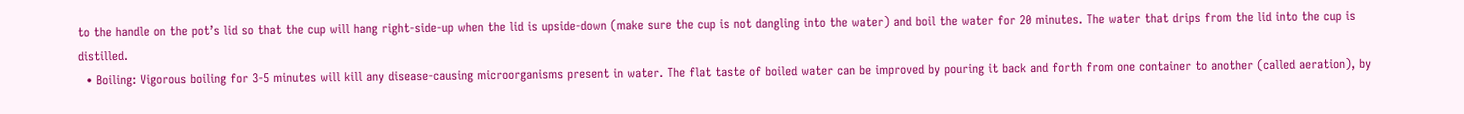to the handle on the pot’s lid so that the cup will hang right-side-up when the lid is upside-down (make sure the cup is not dangling into the water) and boil the water for 20 minutes. The water that drips from the lid into the cup is distilled.
  • Boiling: Vigorous boiling for 3-5 minutes will kill any disease-causing microorganisms present in water. The flat taste of boiled water can be improved by pouring it back and forth from one container to another (called aeration), by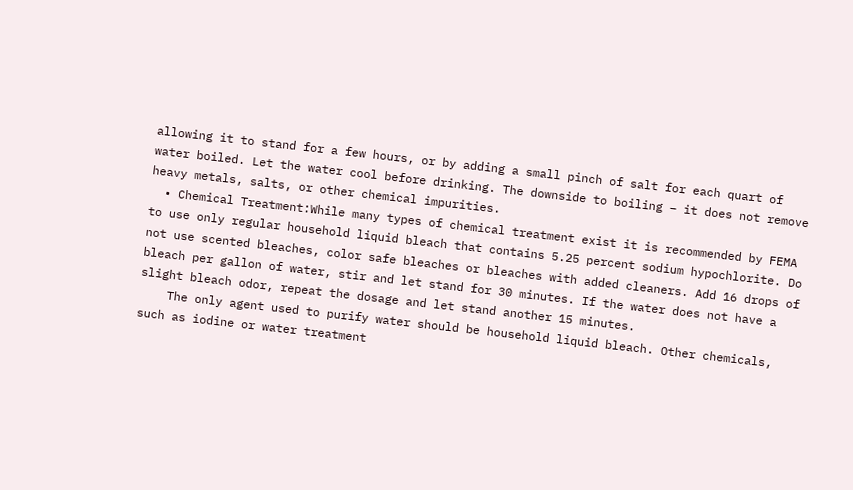allowing it to stand for a few hours, or by adding a small pinch of salt for each quart of water boiled. Let the water cool before drinking. The downside to boiling – it does not remove heavy metals, salts, or other chemical impurities.
  • Chemical Treatment:While many types of chemical treatment exist it is recommended by FEMA to use only regular household liquid bleach that contains 5.25 percent sodium hypochlorite. Do not use scented bleaches, color safe bleaches or bleaches with added cleaners. Add 16 drops of bleach per gallon of water, stir and let stand for 30 minutes. If the water does not have a slight bleach odor, repeat the dosage and let stand another 15 minutes.
    The only agent used to purify water should be household liquid bleach. Other chemicals, such as iodine or water treatment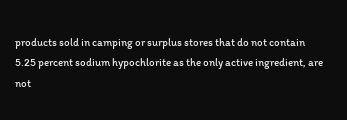products sold in camping or surplus stores that do not contain 5.25 percent sodium hypochlorite as the only active ingredient, are not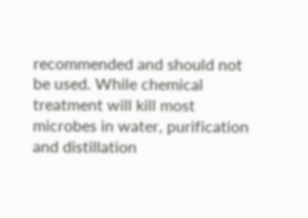recommended and should not be used. While chemical treatment will kill most microbes in water, purification and distillation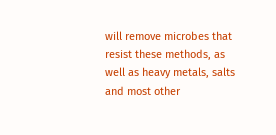will remove microbes that resist these methods, as well as heavy metals, salts and most other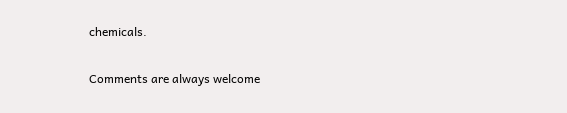chemicals.

Comments are always welcome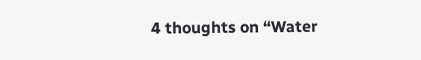4 thoughts on “Water